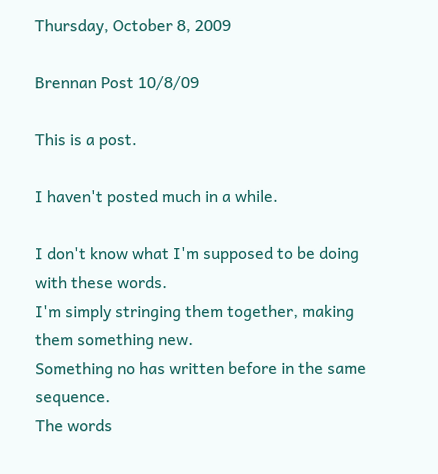Thursday, October 8, 2009

Brennan Post 10/8/09

This is a post.

I haven't posted much in a while.

I don't know what I'm supposed to be doing with these words.
I'm simply stringing them together, making them something new.
Something no has written before in the same sequence.
The words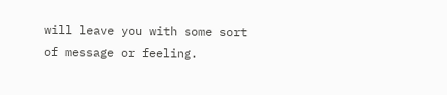will leave you with some sort of message or feeling.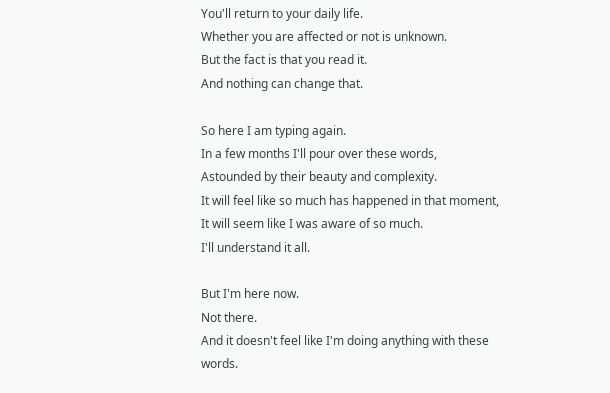You'll return to your daily life.
Whether you are affected or not is unknown.
But the fact is that you read it.
And nothing can change that.

So here I am typing again.
In a few months I'll pour over these words,
Astounded by their beauty and complexity.
It will feel like so much has happened in that moment,
It will seem like I was aware of so much.
I'll understand it all.

But I'm here now.
Not there.
And it doesn't feel like I'm doing anything with these words.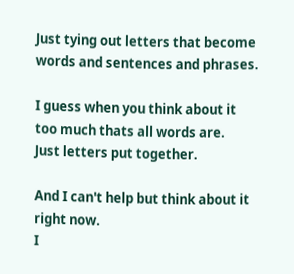Just tying out letters that become words and sentences and phrases.

I guess when you think about it too much thats all words are.
Just letters put together.

And I can't help but think about it right now.
I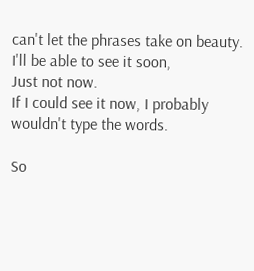can't let the phrases take on beauty.
I'll be able to see it soon,
Just not now.
If I could see it now, I probably wouldn't type the words.

So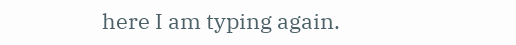here I am typing again.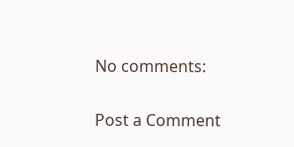No comments:

Post a Comment